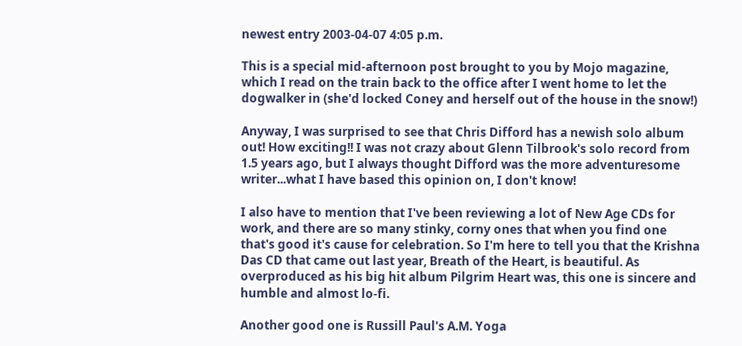newest entry 2003-04-07 4:05 p.m.

This is a special mid-afternoon post brought to you by Mojo magazine, which I read on the train back to the office after I went home to let the dogwalker in (she'd locked Coney and herself out of the house in the snow!)

Anyway, I was surprised to see that Chris Difford has a newish solo album out! How exciting!! I was not crazy about Glenn Tilbrook's solo record from 1.5 years ago, but I always thought Difford was the more adventuresome writer...what I have based this opinion on, I don't know!

I also have to mention that I've been reviewing a lot of New Age CDs for work, and there are so many stinky, corny ones that when you find one that's good it's cause for celebration. So I'm here to tell you that the Krishna Das CD that came out last year, Breath of the Heart, is beautiful. As overproduced as his big hit album Pilgrim Heart was, this one is sincere and humble and almost lo-fi.

Another good one is Russill Paul's A.M. Yoga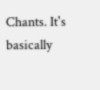Chants. It's basically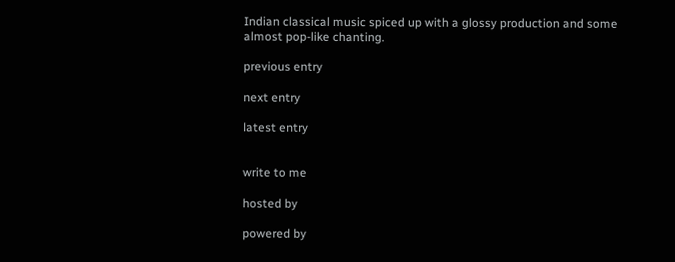Indian classical music spiced up with a glossy production and some almost pop-like chanting.

previous entry

next entry

latest entry


write to me

hosted by

powered by